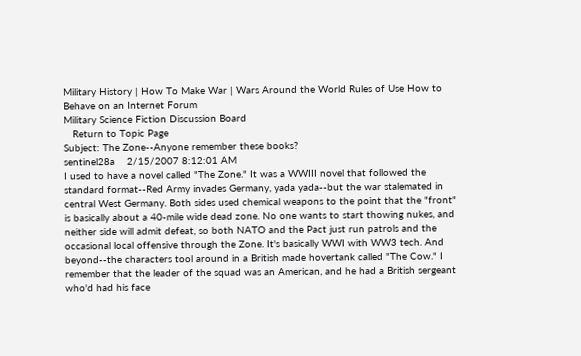Military History | How To Make War | Wars Around the World Rules of Use How to Behave on an Internet Forum
Military Science Fiction Discussion Board
   Return to Topic Page
Subject: The Zone--Anyone remember these books?
sentinel28a    2/15/2007 8:12:01 AM
I used to have a novel called "The Zone." It was a WWIII novel that followed the standard format--Red Army invades Germany, yada yada--but the war stalemated in central West Germany. Both sides used chemical weapons to the point that the "front" is basically about a 40-mile wide dead zone. No one wants to start thowing nukes, and neither side will admit defeat, so both NATO and the Pact just run patrols and the occasional local offensive through the Zone. It's basically WWI with WW3 tech. And beyond--the characters tool around in a British made hovertank called "The Cow." I remember that the leader of the squad was an American, and he had a British sergeant who'd had his face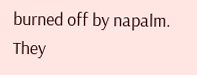burned off by napalm. They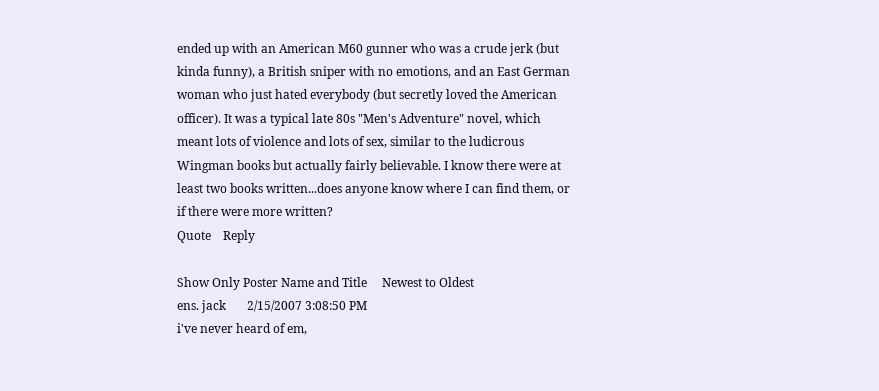ended up with an American M60 gunner who was a crude jerk (but kinda funny), a British sniper with no emotions, and an East German woman who just hated everybody (but secretly loved the American officer). It was a typical late 80s "Men's Adventure" novel, which meant lots of violence and lots of sex, similar to the ludicrous Wingman books but actually fairly believable. I know there were at least two books written...does anyone know where I can find them, or if there were more written?
Quote    Reply

Show Only Poster Name and Title     Newest to Oldest
ens. jack       2/15/2007 3:08:50 PM
i've never heard of em,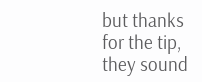but thanks for the tip, they sound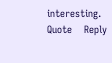interesting.
Quote    Reply